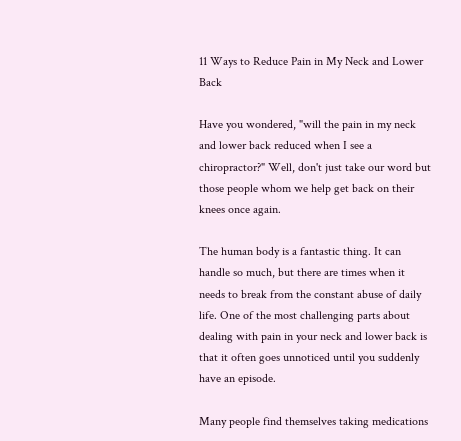11 Ways to Reduce Pain in My Neck and Lower Back

Have you wondered, "will the pain in my neck and lower back reduced when I see a chiropractor?" Well, don't just take our word but those people whom we help get back on their knees once again.

The human body is a fantastic thing. It can handle so much, but there are times when it needs to break from the constant abuse of daily life. One of the most challenging parts about dealing with pain in your neck and lower back is that it often goes unnoticed until you suddenly have an episode.

Many people find themselves taking medications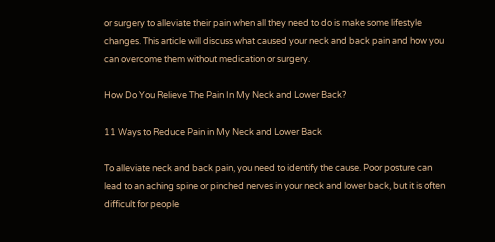or surgery to alleviate their pain when all they need to do is make some lifestyle changes. This article will discuss what caused your neck and back pain and how you can overcome them without medication or surgery.

How Do You Relieve The Pain In My Neck and Lower Back?

11 Ways to Reduce Pain in My Neck and Lower Back

To alleviate neck and back pain, you need to identify the cause. Poor posture can lead to an aching spine or pinched nerves in your neck and lower back, but it is often difficult for people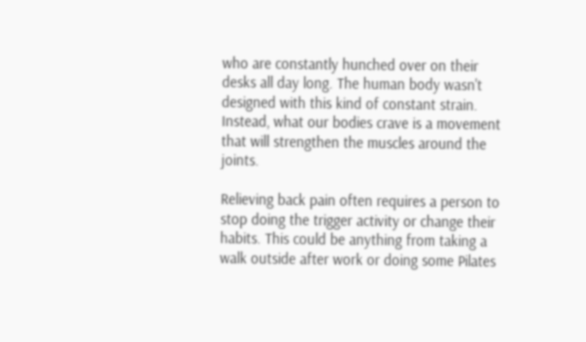who are constantly hunched over on their desks all day long. The human body wasn't designed with this kind of constant strain. Instead, what our bodies crave is a movement that will strengthen the muscles around the joints.

Relieving back pain often requires a person to stop doing the trigger activity or change their habits. This could be anything from taking a walk outside after work or doing some Pilates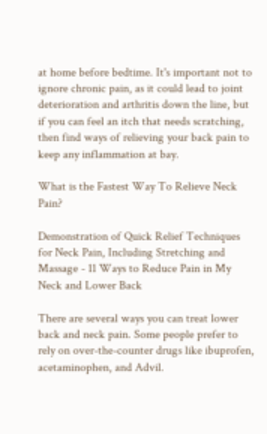at home before bedtime. It's important not to ignore chronic pain, as it could lead to joint deterioration and arthritis down the line, but if you can feel an itch that needs scratching, then find ways of relieving your back pain to keep any inflammation at bay.

What is the Fastest Way To Relieve Neck Pain?

Demonstration of Quick Relief Techniques for Neck Pain, Including Stretching and Massage - 11 Ways to Reduce Pain in My Neck and Lower Back

There are several ways you can treat lower back and neck pain. Some people prefer to rely on over-the-counter drugs like ibuprofen, acetaminophen, and Advil.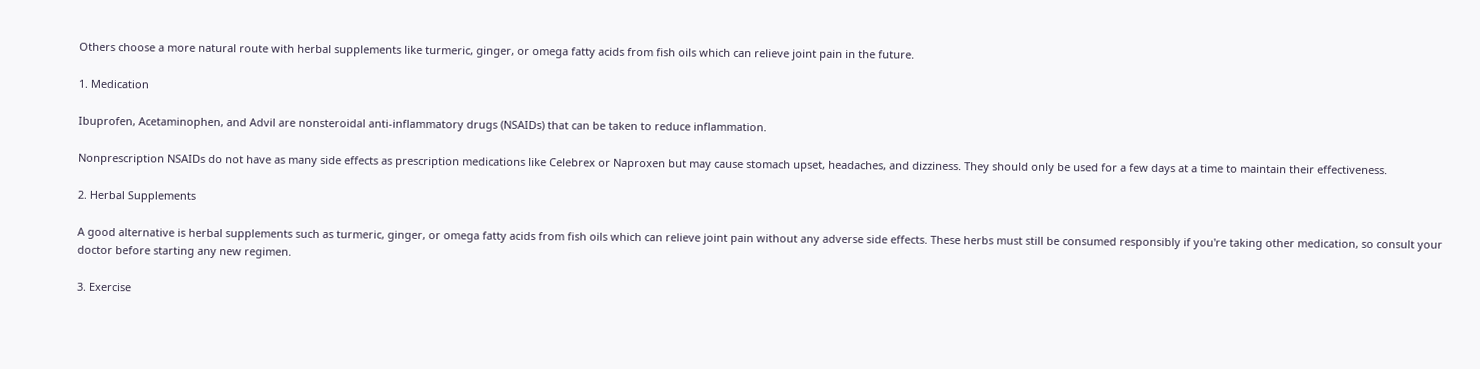Others choose a more natural route with herbal supplements like turmeric, ginger, or omega fatty acids from fish oils which can relieve joint pain in the future.

1. Medication

Ibuprofen, Acetaminophen, and Advil are nonsteroidal anti-inflammatory drugs (NSAIDs) that can be taken to reduce inflammation.

Nonprescription NSAIDs do not have as many side effects as prescription medications like Celebrex or Naproxen but may cause stomach upset, headaches, and dizziness. They should only be used for a few days at a time to maintain their effectiveness.

2. Herbal Supplements

A good alternative is herbal supplements such as turmeric, ginger, or omega fatty acids from fish oils which can relieve joint pain without any adverse side effects. These herbs must still be consumed responsibly if you're taking other medication, so consult your doctor before starting any new regimen.

3. Exercise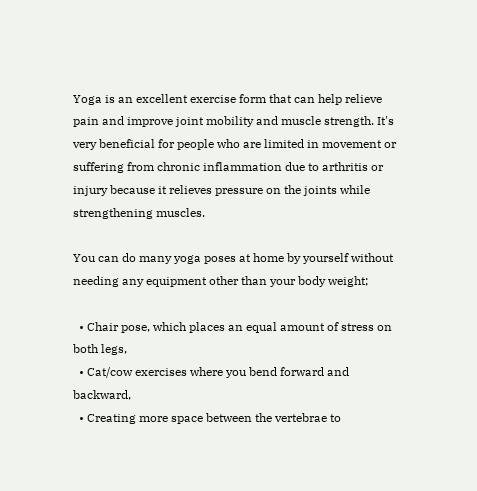Yoga is an excellent exercise form that can help relieve pain and improve joint mobility and muscle strength. It's very beneficial for people who are limited in movement or suffering from chronic inflammation due to arthritis or injury because it relieves pressure on the joints while strengthening muscles.

You can do many yoga poses at home by yourself without needing any equipment other than your body weight;

  • Chair pose, which places an equal amount of stress on both legs,
  • Cat/cow exercises where you bend forward and backward,
  • Creating more space between the vertebrae to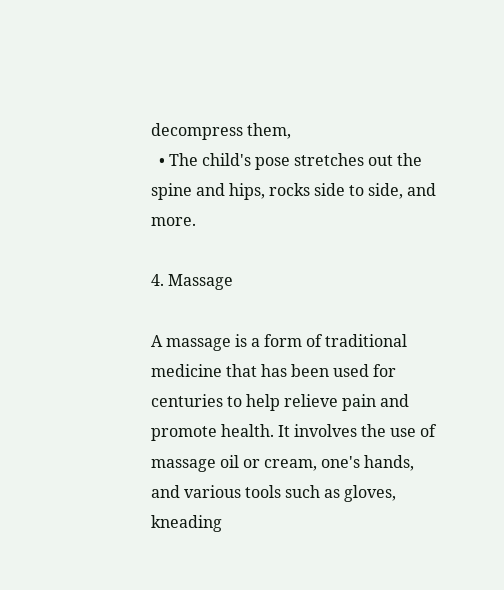decompress them,
  • The child's pose stretches out the spine and hips, rocks side to side, and more.

4. Massage

A massage is a form of traditional medicine that has been used for centuries to help relieve pain and promote health. It involves the use of massage oil or cream, one's hands, and various tools such as gloves, kneading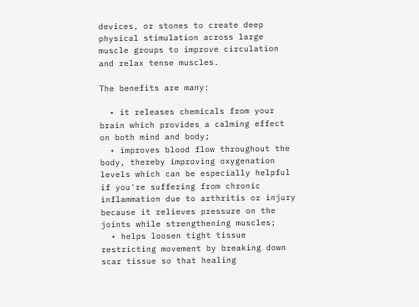devices, or stones to create deep physical stimulation across large muscle groups to improve circulation and relax tense muscles.

The benefits are many:

  • it releases chemicals from your brain which provides a calming effect on both mind and body;
  • improves blood flow throughout the body, thereby improving oxygenation levels which can be especially helpful if you're suffering from chronic inflammation due to arthritis or injury because it relieves pressure on the joints while strengthening muscles;
  • helps loosen tight tissue restricting movement by breaking down scar tissue so that healing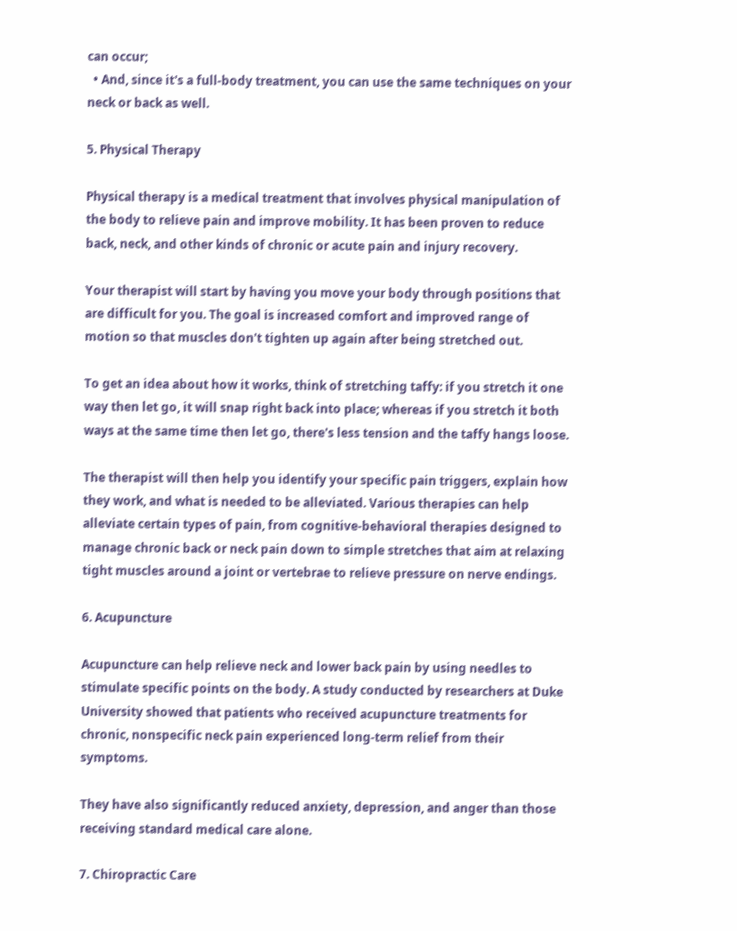can occur;
  • And, since it's a full-body treatment, you can use the same techniques on your neck or back as well.

5. Physical Therapy

Physical therapy is a medical treatment that involves physical manipulation of the body to relieve pain and improve mobility. It has been proven to reduce back, neck, and other kinds of chronic or acute pain and injury recovery.

Your therapist will start by having you move your body through positions that are difficult for you. The goal is increased comfort and improved range of motion so that muscles don't tighten up again after being stretched out.

To get an idea about how it works, think of stretching taffy: if you stretch it one way then let go, it will snap right back into place; whereas if you stretch it both ways at the same time then let go, there's less tension and the taffy hangs loose.

The therapist will then help you identify your specific pain triggers, explain how they work, and what is needed to be alleviated. Various therapies can help alleviate certain types of pain, from cognitive-behavioral therapies designed to manage chronic back or neck pain down to simple stretches that aim at relaxing tight muscles around a joint or vertebrae to relieve pressure on nerve endings.

6. Acupuncture

Acupuncture can help relieve neck and lower back pain by using needles to stimulate specific points on the body. A study conducted by researchers at Duke University showed that patients who received acupuncture treatments for chronic, nonspecific neck pain experienced long-term relief from their symptoms.

They have also significantly reduced anxiety, depression, and anger than those receiving standard medical care alone.

7. Chiropractic Care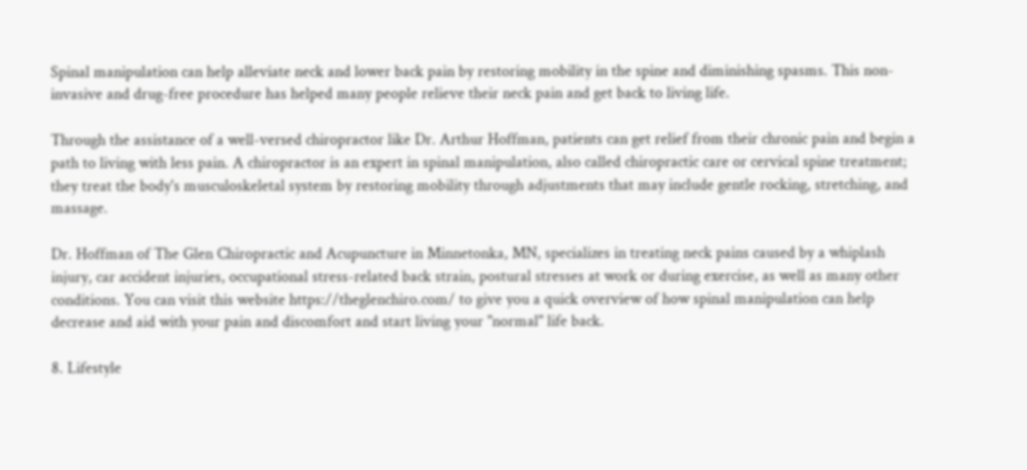Spinal manipulation can help alleviate neck and lower back pain by restoring mobility in the spine and diminishing spasms. This non-invasive and drug-free procedure has helped many people relieve their neck pain and get back to living life.

Through the assistance of a well-versed chiropractor like Dr. Arthur Hoffman, patients can get relief from their chronic pain and begin a path to living with less pain. A chiropractor is an expert in spinal manipulation, also called chiropractic care or cervical spine treatment; they treat the body's musculoskeletal system by restoring mobility through adjustments that may include gentle rocking, stretching, and massage.

Dr. Hoffman of The Glen Chiropractic and Acupuncture in Minnetonka, MN, specializes in treating neck pains caused by a whiplash injury, car accident injuries, occupational stress-related back strain, postural stresses at work or during exercise, as well as many other conditions. You can visit this website https://theglenchiro.com/ to give you a quick overview of how spinal manipulation can help decrease and aid with your pain and discomfort and start living your "normal" life back.

8. Lifestyle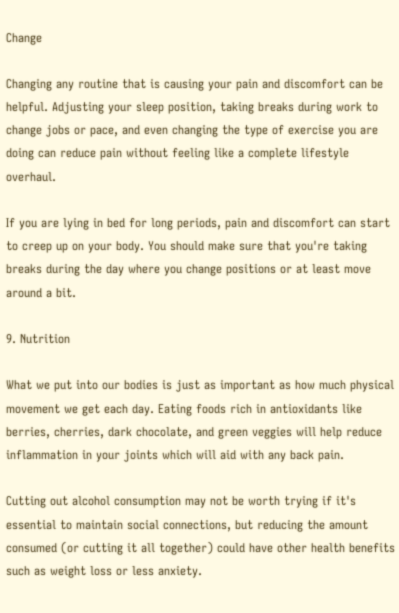Change

Changing any routine that is causing your pain and discomfort can be helpful. Adjusting your sleep position, taking breaks during work to change jobs or pace, and even changing the type of exercise you are doing can reduce pain without feeling like a complete lifestyle overhaul.

If you are lying in bed for long periods, pain and discomfort can start to creep up on your body. You should make sure that you're taking breaks during the day where you change positions or at least move around a bit.

9. Nutrition

What we put into our bodies is just as important as how much physical movement we get each day. Eating foods rich in antioxidants like berries, cherries, dark chocolate, and green veggies will help reduce inflammation in your joints which will aid with any back pain.

Cutting out alcohol consumption may not be worth trying if it's essential to maintain social connections, but reducing the amount consumed (or cutting it all together) could have other health benefits such as weight loss or less anxiety.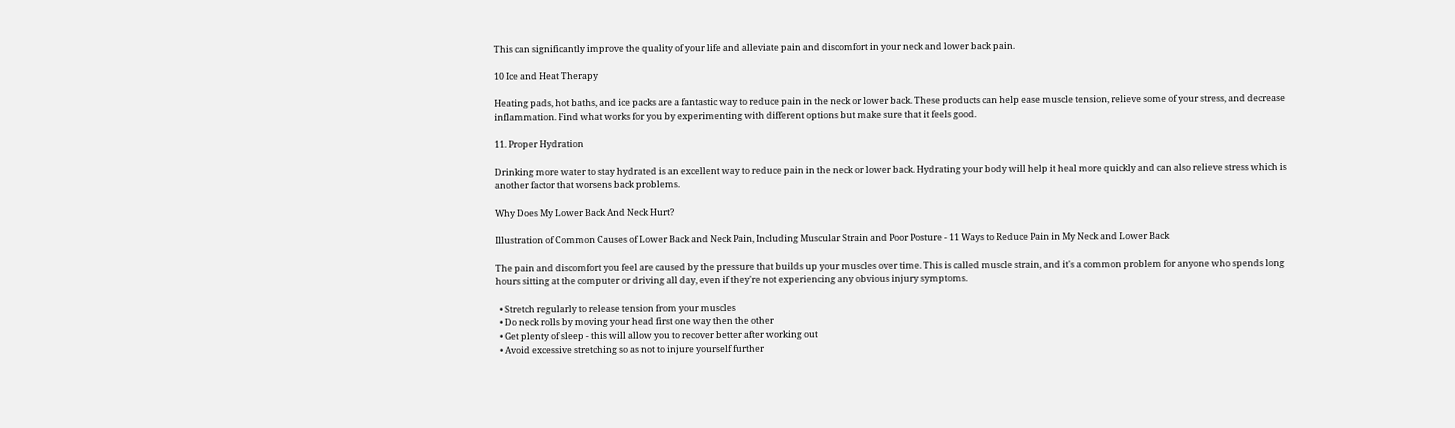This can significantly improve the quality of your life and alleviate pain and discomfort in your neck and lower back pain.

10 Ice and Heat Therapy

Heating pads, hot baths, and ice packs are a fantastic way to reduce pain in the neck or lower back. These products can help ease muscle tension, relieve some of your stress, and decrease inflammation. Find what works for you by experimenting with different options but make sure that it feels good.

11. Proper Hydration

Drinking more water to stay hydrated is an excellent way to reduce pain in the neck or lower back. Hydrating your body will help it heal more quickly and can also relieve stress which is another factor that worsens back problems.

Why Does My Lower Back And Neck Hurt?

Illustration of Common Causes of Lower Back and Neck Pain, Including Muscular Strain and Poor Posture - 11 Ways to Reduce Pain in My Neck and Lower Back

The pain and discomfort you feel are caused by the pressure that builds up your muscles over time. This is called muscle strain, and it's a common problem for anyone who spends long hours sitting at the computer or driving all day, even if they're not experiencing any obvious injury symptoms.

  • Stretch regularly to release tension from your muscles
  • Do neck rolls by moving your head first one way then the other
  • Get plenty of sleep - this will allow you to recover better after working out
  • Avoid excessive stretching so as not to injure yourself further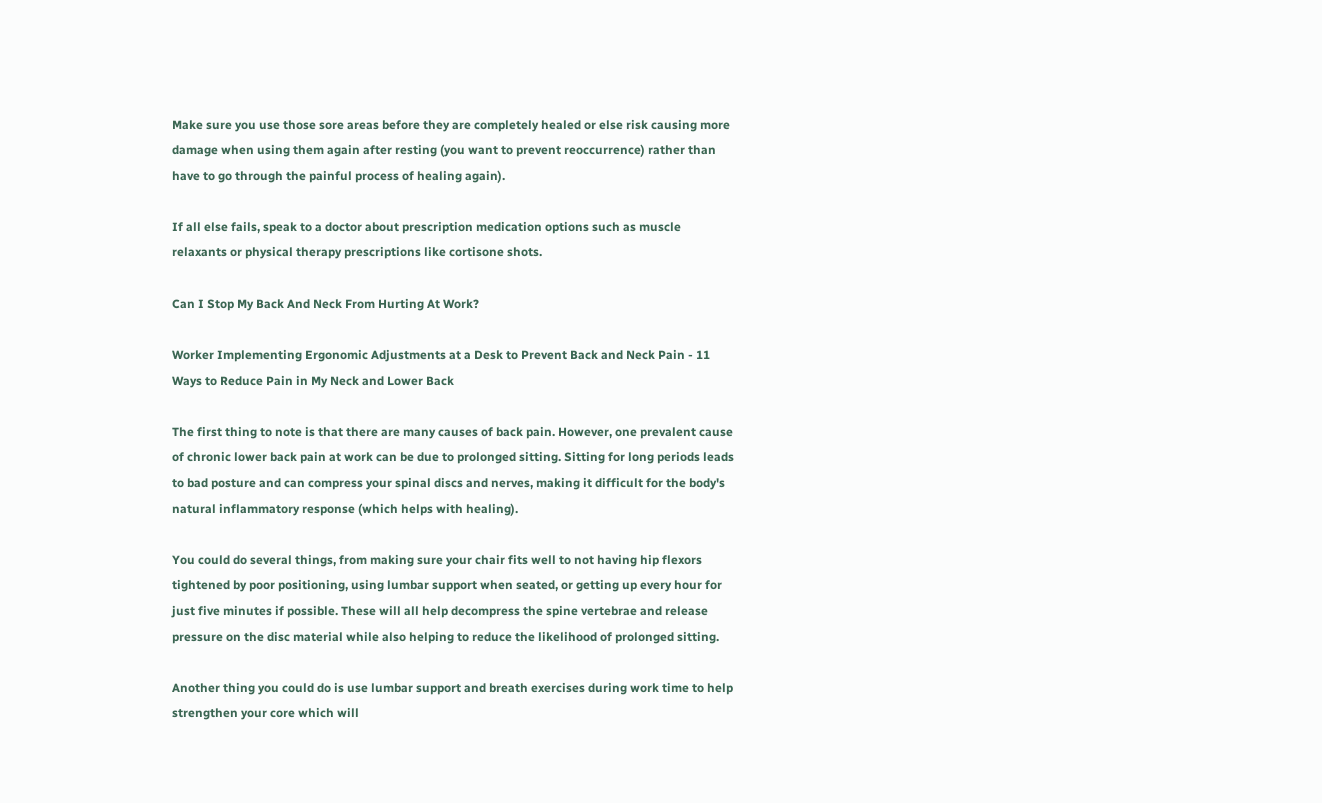Make sure you use those sore areas before they are completely healed or else risk causing more damage when using them again after resting (you want to prevent reoccurrence) rather than have to go through the painful process of healing again).

If all else fails, speak to a doctor about prescription medication options such as muscle relaxants or physical therapy prescriptions like cortisone shots.

Can I Stop My Back And Neck From Hurting At Work?

Worker Implementing Ergonomic Adjustments at a Desk to Prevent Back and Neck Pain - 11 Ways to Reduce Pain in My Neck and Lower Back

The first thing to note is that there are many causes of back pain. However, one prevalent cause of chronic lower back pain at work can be due to prolonged sitting. Sitting for long periods leads to bad posture and can compress your spinal discs and nerves, making it difficult for the body's natural inflammatory response (which helps with healing).

You could do several things, from making sure your chair fits well to not having hip flexors tightened by poor positioning, using lumbar support when seated, or getting up every hour for just five minutes if possible. These will all help decompress the spine vertebrae and release pressure on the disc material while also helping to reduce the likelihood of prolonged sitting.

Another thing you could do is use lumbar support and breath exercises during work time to help strengthen your core which will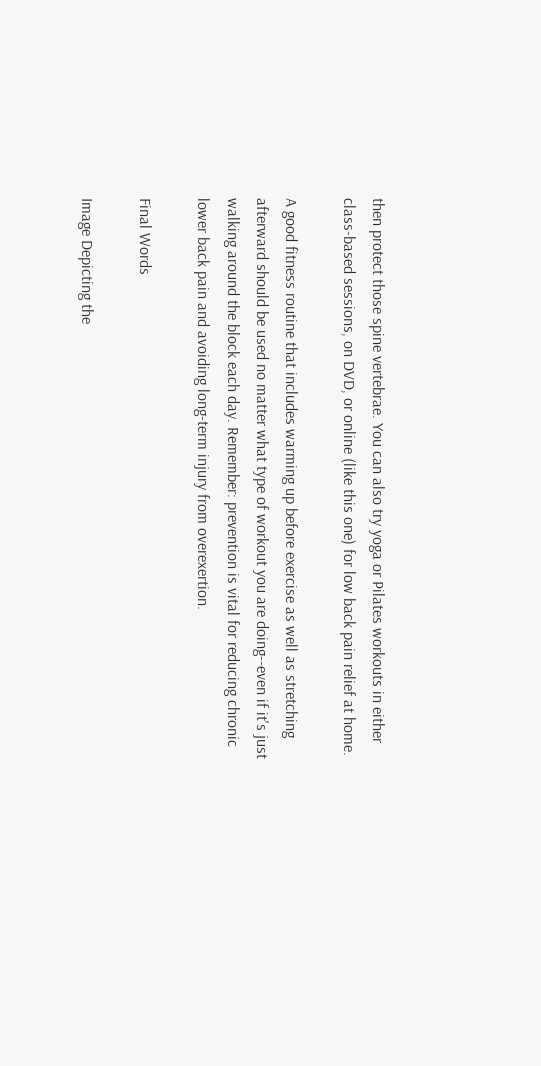then protect those spine vertebrae. You can also try yoga or Pilates workouts in either class-based sessions, on DVD, or online (like this one) for low back pain relief at home.

A good fitness routine that includes warming up before exercise as well as stretching afterward should be used no matter what type of workout you are doing--even if it's just walking around the block each day. Remember: prevention is vital for reducing chronic lower back pain and avoiding long-term injury from overexertion.

Final Words

Image Depicting the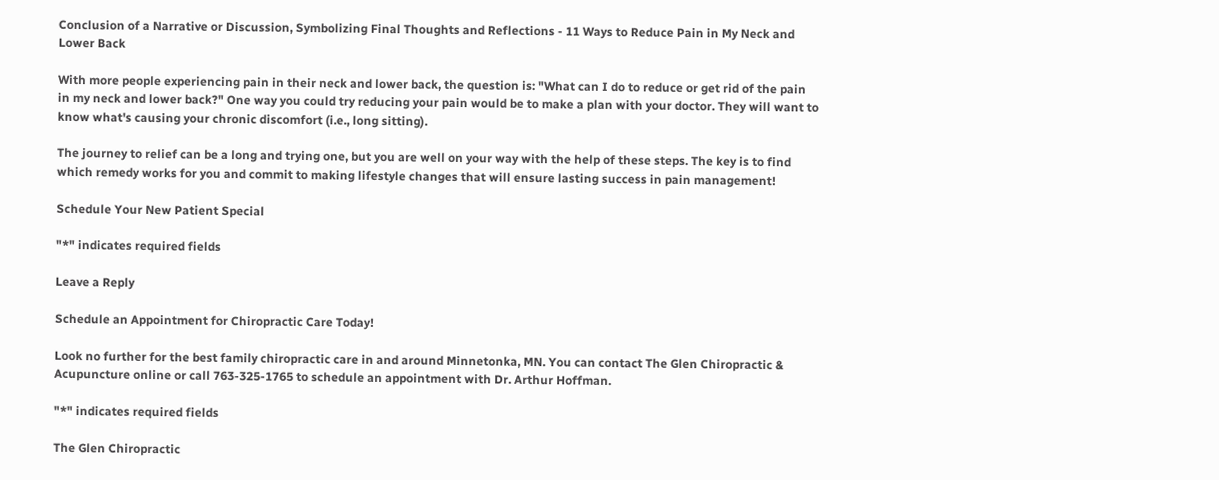Conclusion of a Narrative or Discussion, Symbolizing Final Thoughts and Reflections - 11 Ways to Reduce Pain in My Neck and Lower Back

With more people experiencing pain in their neck and lower back, the question is: "What can I do to reduce or get rid of the pain in my neck and lower back?" One way you could try reducing your pain would be to make a plan with your doctor. They will want to know what's causing your chronic discomfort (i.e., long sitting).

The journey to relief can be a long and trying one, but you are well on your way with the help of these steps. The key is to find which remedy works for you and commit to making lifestyle changes that will ensure lasting success in pain management!

Schedule Your New Patient Special

"*" indicates required fields

Leave a Reply

Schedule an Appointment for Chiropractic Care Today!

Look no further for the best family chiropractic care in and around Minnetonka, MN. You can contact The Glen Chiropractic & Acupuncture online or call 763-325-1765 to schedule an appointment with Dr. Arthur Hoffman.

"*" indicates required fields

The Glen Chiropractic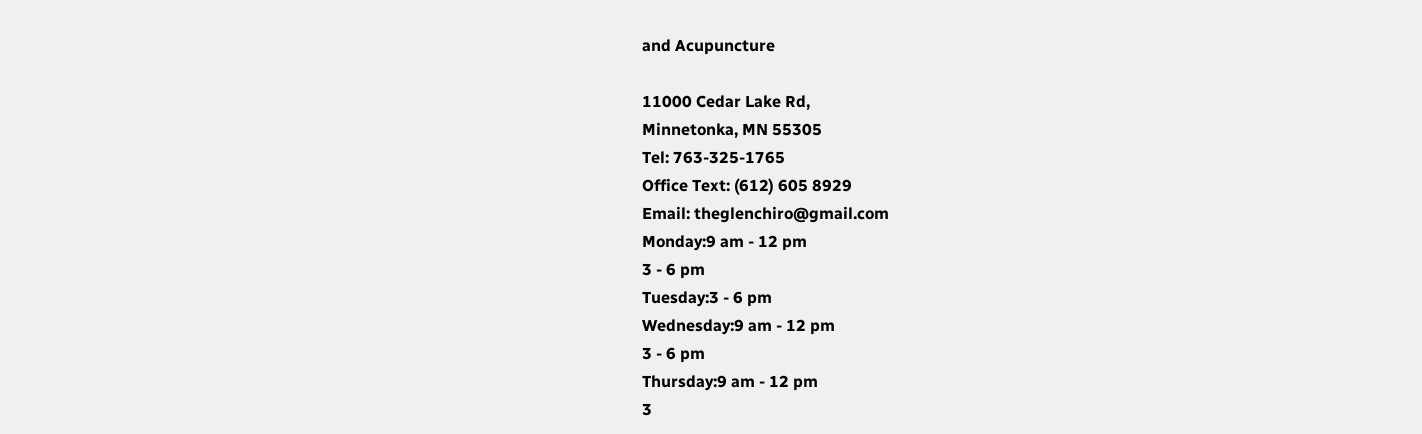and Acupuncture

11000 Cedar Lake Rd,
Minnetonka, MN 55305
Tel: 763-325-1765
Office Text: (612) 605 8929
Email: theglenchiro@gmail.com
Monday:9 am - 12 pm
3 - 6 pm
Tuesday:3 - 6 pm
Wednesday:9 am - 12 pm
3 - 6 pm
Thursday:9 am - 12 pm
3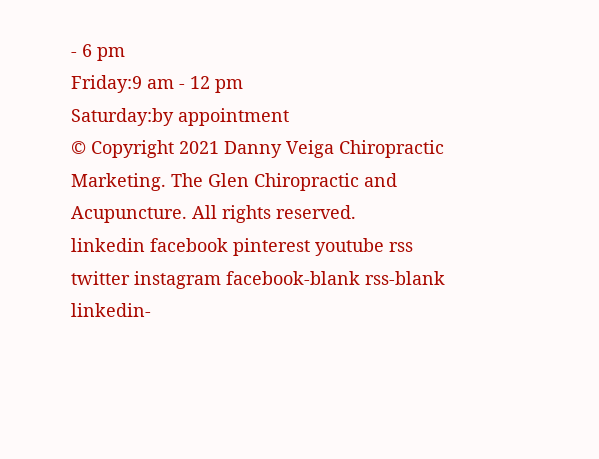- 6 pm
Friday:9 am - 12 pm
Saturday:by appointment
© Copyright 2021 Danny Veiga Chiropractic Marketing. The Glen Chiropractic and Acupuncture. All rights reserved.
linkedin facebook pinterest youtube rss twitter instagram facebook-blank rss-blank linkedin-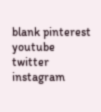blank pinterest youtube twitter instagram